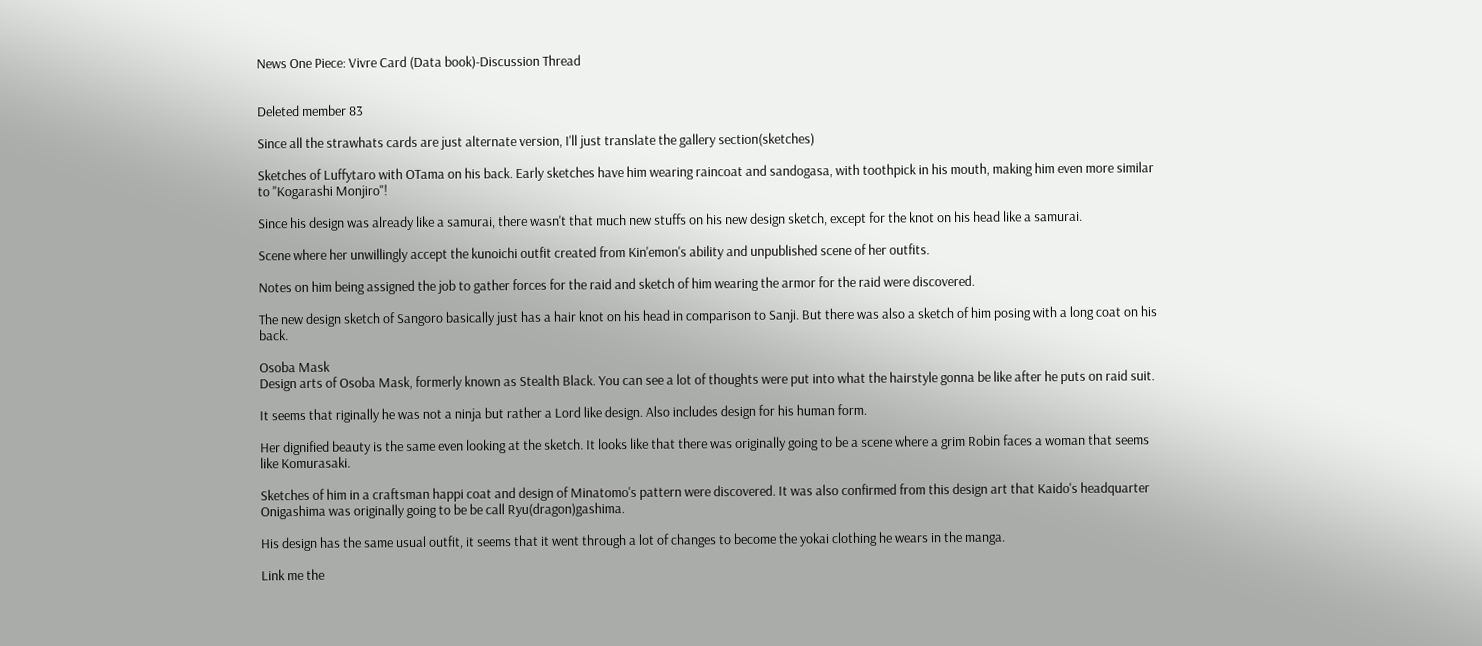News One Piece: Vivre Card (Data book)-Discussion Thread


Deleted member 83

Since all the strawhats cards are just alternate version, I'll just translate the gallery section(sketches)

Sketches of Luffytaro with OTama on his back. Early sketches have him wearing raincoat and sandogasa, with toothpick in his mouth, making him even more similar to "Kogarashi Monjiro"!

Since his design was already like a samurai, there wasn't that much new stuffs on his new design sketch, except for the knot on his head like a samurai.

Scene where her unwillingly accept the kunoichi outfit created from Kin'emon's ability and unpublished scene of her outfits.

Notes on him being assigned the job to gather forces for the raid and sketch of him wearing the armor for the raid were discovered.

The new design sketch of Sangoro basically just has a hair knot on his head in comparison to Sanji. But there was also a sketch of him posing with a long coat on his back.

Osoba Mask
Design arts of Osoba Mask, formerly known as Stealth Black. You can see a lot of thoughts were put into what the hairstyle gonna be like after he puts on raid suit.

It seems that riginally he was not a ninja but rather a Lord like design. Also includes design for his human form.

Her dignified beauty is the same even looking at the sketch. It looks like that there was originally going to be a scene where a grim Robin faces a woman that seems like Komurasaki.

Sketches of him in a craftsman happi coat and design of Minatomo's pattern were discovered. It was also confirmed from this design art that Kaido's headquarter Onigashima was originally going to be be call Ryu(dragon)gashima.

His design has the same usual outfit, it seems that it went through a lot of changes to become the yokai clothing he wears in the manga.

Link me the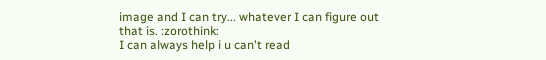image and I can try... whatever I can figure out that is. :zorothink:
I can always help i u can't read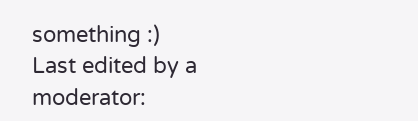something :)
Last edited by a moderator: